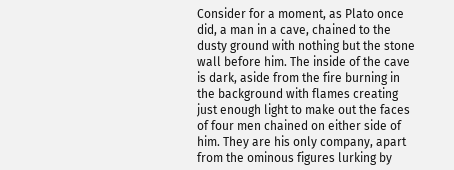Consider for a moment, as Plato once did, a man in a cave, chained to the dusty ground with nothing but the stone wall before him. The inside of the cave is dark, aside from the fire burning in the background with flames creating just enough light to make out the faces of four men chained on either side of him. They are his only company, apart from the ominous figures lurking by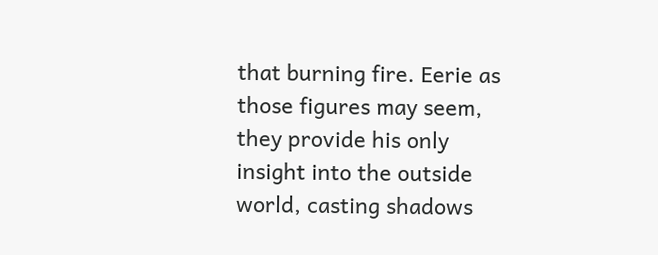that burning fire. Eerie as those figures may seem, they provide his only insight into the outside world, casting shadows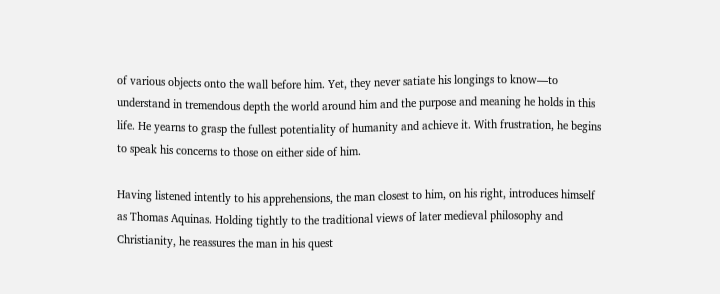of various objects onto the wall before him. Yet, they never satiate his longings to know—to understand in tremendous depth the world around him and the purpose and meaning he holds in this life. He yearns to grasp the fullest potentiality of humanity and achieve it. With frustration, he begins to speak his concerns to those on either side of him.

Having listened intently to his apprehensions, the man closest to him, on his right, introduces himself as Thomas Aquinas. Holding tightly to the traditional views of later medieval philosophy and Christianity, he reassures the man in his quest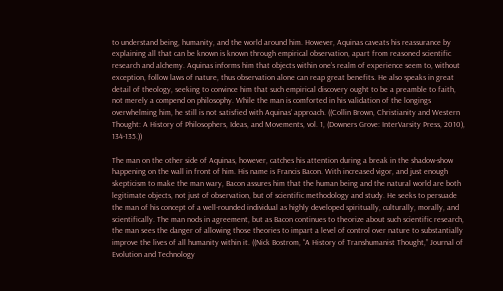to understand being, humanity, and the world around him. However, Aquinas caveats his reassurance by explaining all that can be known is known through empirical observation, apart from reasoned scientific research and alchemy. Aquinas informs him that objects within one’s realm of experience seem to, without exception, follow laws of nature, thus observation alone can reap great benefits. He also speaks in great detail of theology, seeking to convince him that such empirical discovery ought to be a preamble to faith, not merely a compend on philosophy. While the man is comforted in his validation of the longings overwhelming him, he still is not satisfied with Aquinas’ approach. ((Collin Brown, Christianity and Western Thought: A History of Philosophers, Ideas, and Movements, vol. 1, (Downers Grove: InterVarsity Press, 2010), 134-135.))

The man on the other side of Aquinas, however, catches his attention during a break in the shadow-show happening on the wall in front of him. His name is Francis Bacon. With increased vigor, and just enough skepticism to make the man wary, Bacon assures him that the human being and the natural world are both legitimate objects, not just of observation, but of scientific methodology and study. He seeks to persuade the man of his concept of a well-rounded individual as highly developed spiritually, culturally, morally, and scientifically. The man nods in agreement, but as Bacon continues to theorize about such scientific research, the man sees the danger of allowing those theories to impart a level of control over nature to substantially improve the lives of all humanity within it. ((Nick Bostrom, “A History of Transhumanist Thought,” Journal of Evolution and Technology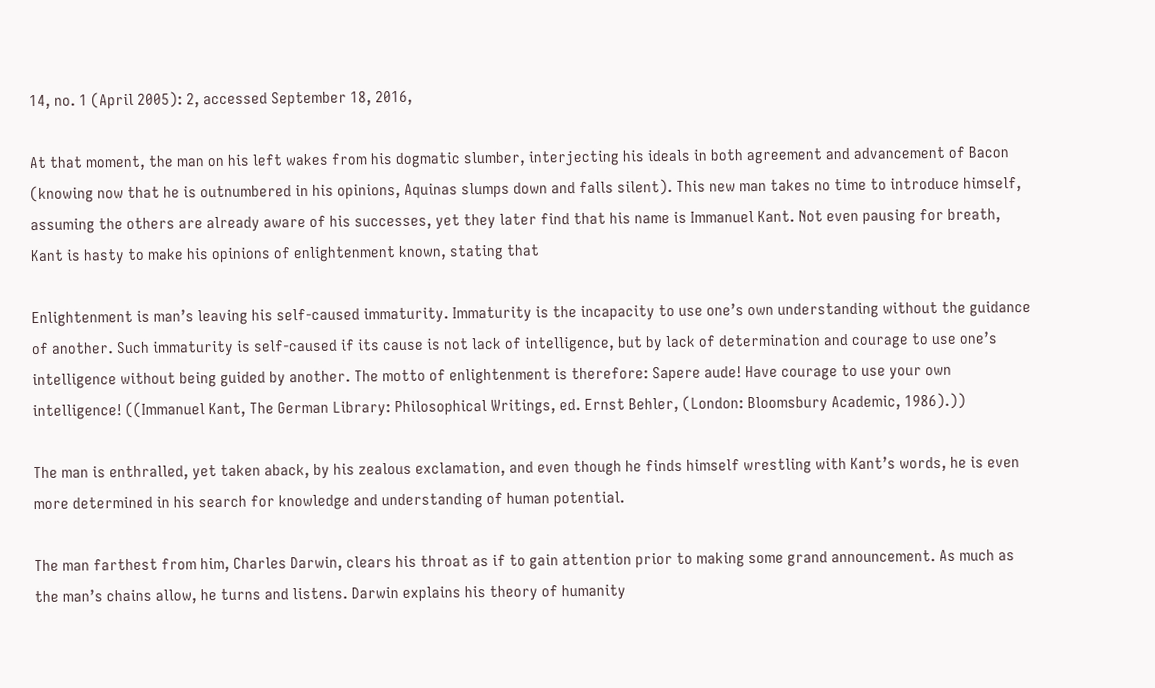14, no. 1 (April 2005): 2, accessed September 18, 2016,

At that moment, the man on his left wakes from his dogmatic slumber, interjecting his ideals in both agreement and advancement of Bacon (knowing now that he is outnumbered in his opinions, Aquinas slumps down and falls silent). This new man takes no time to introduce himself, assuming the others are already aware of his successes, yet they later find that his name is Immanuel Kant. Not even pausing for breath, Kant is hasty to make his opinions of enlightenment known, stating that

Enlightenment is man’s leaving his self-caused immaturity. Immaturity is the incapacity to use one’s own understanding without the guidance of another. Such immaturity is self-caused if its cause is not lack of intelligence, but by lack of determination and courage to use one’s intelligence without being guided by another. The motto of enlightenment is therefore: Sapere aude! Have courage to use your own intelligence! ((Immanuel Kant, The German Library: Philosophical Writings, ed. Ernst Behler, (London: Bloomsbury Academic, 1986).))

The man is enthralled, yet taken aback, by his zealous exclamation, and even though he finds himself wrestling with Kant’s words, he is even more determined in his search for knowledge and understanding of human potential.

The man farthest from him, Charles Darwin, clears his throat as if to gain attention prior to making some grand announcement. As much as the man’s chains allow, he turns and listens. Darwin explains his theory of humanity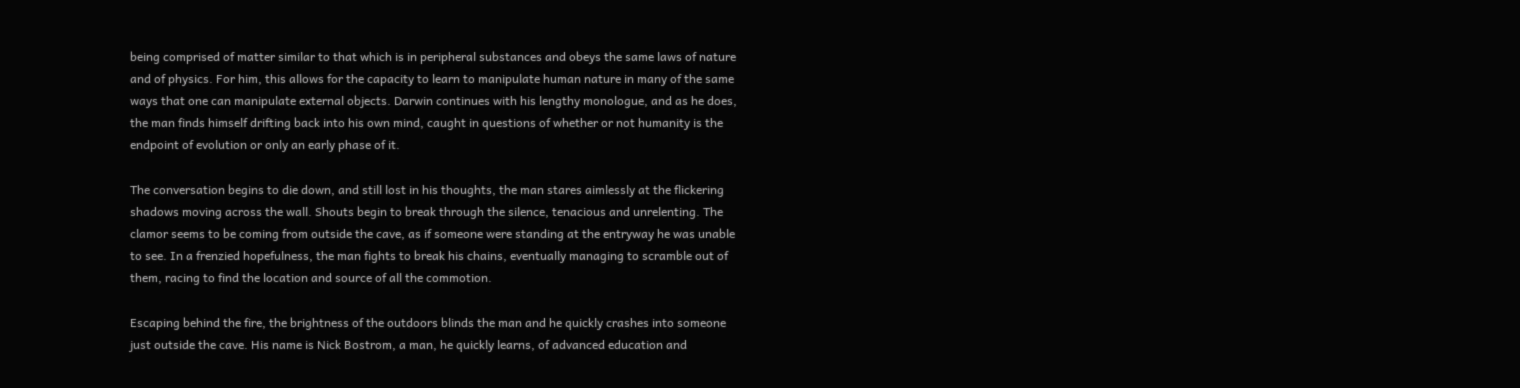being comprised of matter similar to that which is in peripheral substances and obeys the same laws of nature and of physics. For him, this allows for the capacity to learn to manipulate human nature in many of the same ways that one can manipulate external objects. Darwin continues with his lengthy monologue, and as he does, the man finds himself drifting back into his own mind, caught in questions of whether or not humanity is the endpoint of evolution or only an early phase of it.

The conversation begins to die down, and still lost in his thoughts, the man stares aimlessly at the flickering shadows moving across the wall. Shouts begin to break through the silence, tenacious and unrelenting. The clamor seems to be coming from outside the cave, as if someone were standing at the entryway he was unable to see. In a frenzied hopefulness, the man fights to break his chains, eventually managing to scramble out of them, racing to find the location and source of all the commotion.

Escaping behind the fire, the brightness of the outdoors blinds the man and he quickly crashes into someone just outside the cave. His name is Nick Bostrom, a man, he quickly learns, of advanced education and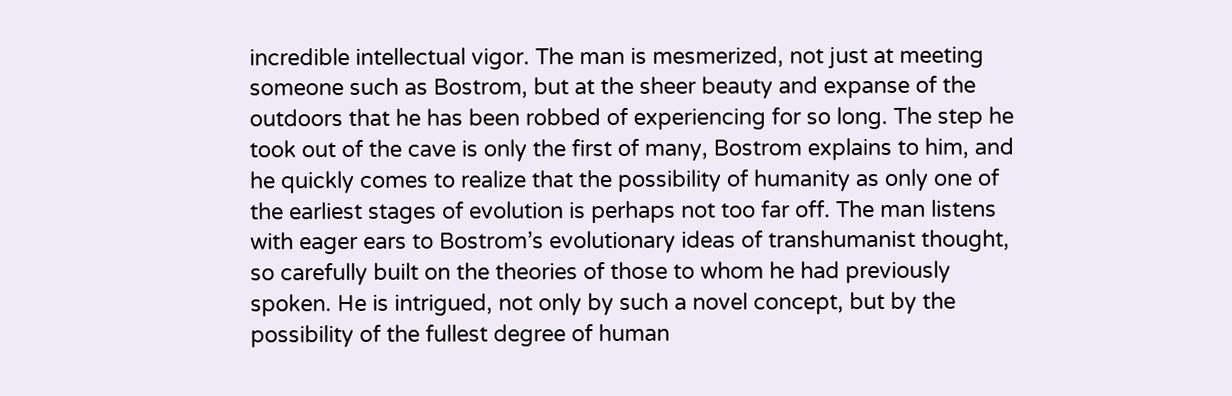incredible intellectual vigor. The man is mesmerized, not just at meeting someone such as Bostrom, but at the sheer beauty and expanse of the outdoors that he has been robbed of experiencing for so long. The step he took out of the cave is only the first of many, Bostrom explains to him, and he quickly comes to realize that the possibility of humanity as only one of the earliest stages of evolution is perhaps not too far off. The man listens with eager ears to Bostrom’s evolutionary ideas of transhumanist thought, so carefully built on the theories of those to whom he had previously spoken. He is intrigued, not only by such a novel concept, but by the possibility of the fullest degree of human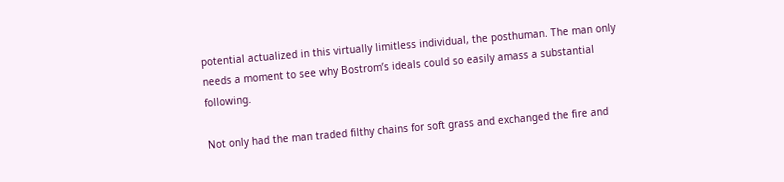potential actualized in this virtually limitless individual, the posthuman. The man only needs a moment to see why Bostrom’s ideals could so easily amass a substantial following.

Not only had the man traded filthy chains for soft grass and exchanged the fire and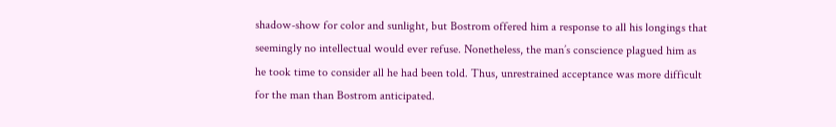shadow-show for color and sunlight, but Bostrom offered him a response to all his longings that seemingly no intellectual would ever refuse. Nonetheless, the man’s conscience plagued him as he took time to consider all he had been told. Thus, unrestrained acceptance was more difficult for the man than Bostrom anticipated.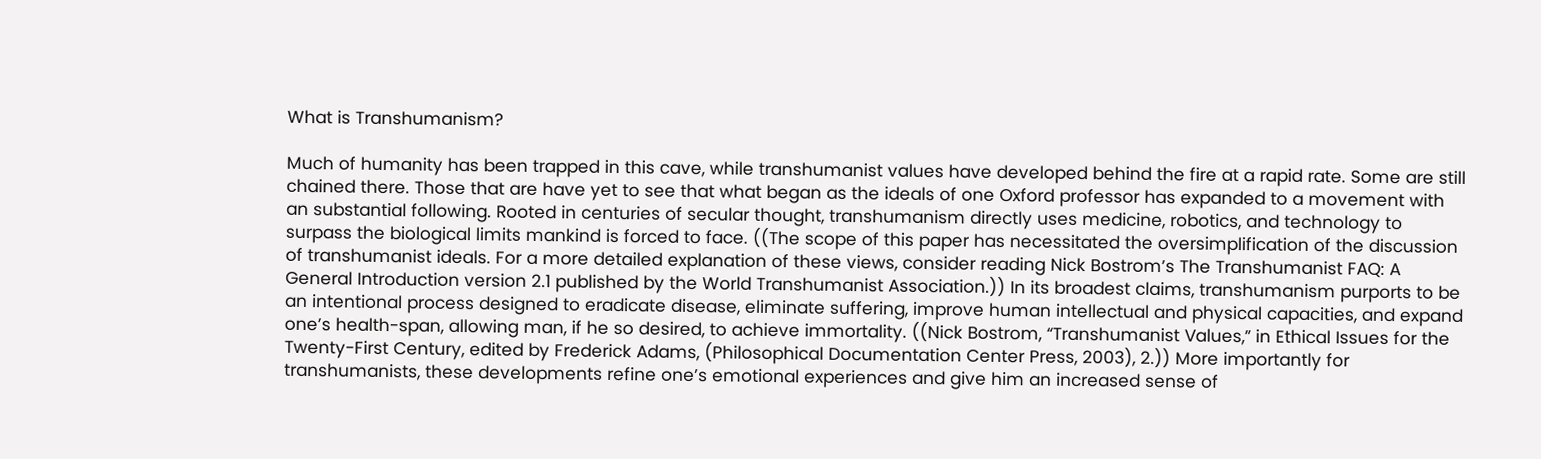What is Transhumanism?

Much of humanity has been trapped in this cave, while transhumanist values have developed behind the fire at a rapid rate. Some are still chained there. Those that are have yet to see that what began as the ideals of one Oxford professor has expanded to a movement with an substantial following. Rooted in centuries of secular thought, transhumanism directly uses medicine, robotics, and technology to surpass the biological limits mankind is forced to face. ((The scope of this paper has necessitated the oversimplification of the discussion of transhumanist ideals. For a more detailed explanation of these views, consider reading Nick Bostrom’s The Transhumanist FAQ: A General Introduction version 2.1 published by the World Transhumanist Association.)) In its broadest claims, transhumanism purports to be an intentional process designed to eradicate disease, eliminate suffering, improve human intellectual and physical capacities, and expand one’s health-span, allowing man, if he so desired, to achieve immortality. ((Nick Bostrom, “Transhumanist Values,” in Ethical Issues for the Twenty-First Century, edited by Frederick Adams, (Philosophical Documentation Center Press, 2003), 2.)) More importantly for transhumanists, these developments refine one’s emotional experiences and give him an increased sense of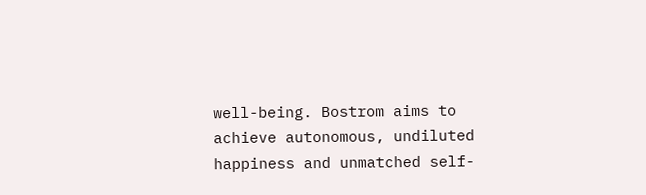well-being. Bostrom aims to achieve autonomous, undiluted happiness and unmatched self-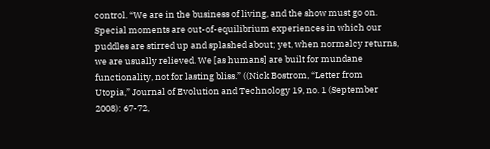control. “We are in the business of living, and the show must go on. Special moments are out-of-equilibrium experiences in which our puddles are stirred up and splashed about; yet, when normalcy returns, we are usually relieved. We [as humans] are built for mundane functionality, not for lasting bliss.” ((Nick Bostrom, “Letter from Utopia,” Journal of Evolution and Technology 19, no. 1 (September 2008): 67-72,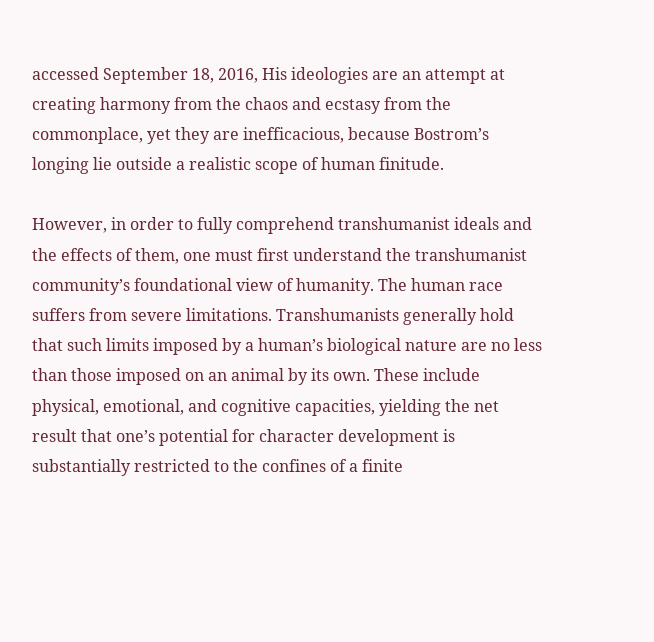accessed September 18, 2016, His ideologies are an attempt at creating harmony from the chaos and ecstasy from the commonplace, yet they are inefficacious, because Bostrom’s longing lie outside a realistic scope of human finitude.

However, in order to fully comprehend transhumanist ideals and the effects of them, one must first understand the transhumanist community’s foundational view of humanity. The human race suffers from severe limitations. Transhumanists generally hold that such limits imposed by a human’s biological nature are no less than those imposed on an animal by its own. These include physical, emotional, and cognitive capacities, yielding the net result that one’s potential for character development is substantially restricted to the confines of a finite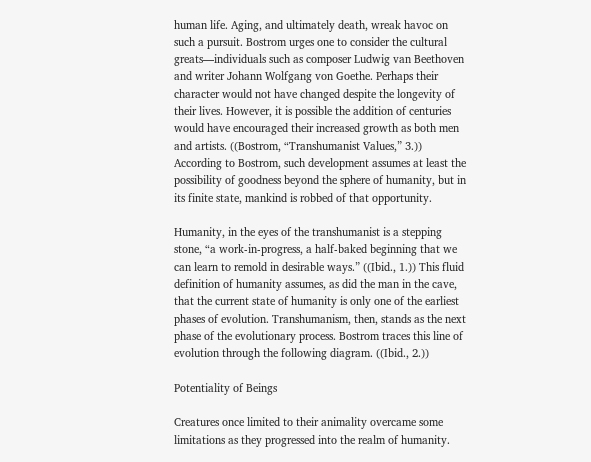human life. Aging, and ultimately death, wreak havoc on such a pursuit. Bostrom urges one to consider the cultural greats—individuals such as composer Ludwig van Beethoven and writer Johann Wolfgang von Goethe. Perhaps their character would not have changed despite the longevity of their lives. However, it is possible the addition of centuries would have encouraged their increased growth as both men and artists. ((Bostrom, “Transhumanist Values,” 3.)) According to Bostrom, such development assumes at least the possibility of goodness beyond the sphere of humanity, but in its finite state, mankind is robbed of that opportunity.

Humanity, in the eyes of the transhumanist is a stepping stone, “a work-in-progress, a half-baked beginning that we can learn to remold in desirable ways.” ((Ibid., 1.)) This fluid definition of humanity assumes, as did the man in the cave, that the current state of humanity is only one of the earliest phases of evolution. Transhumanism, then, stands as the next phase of the evolutionary process. Bostrom traces this line of evolution through the following diagram. ((Ibid., 2.))

Potentiality of Beings

Creatures once limited to their animality overcame some limitations as they progressed into the realm of humanity.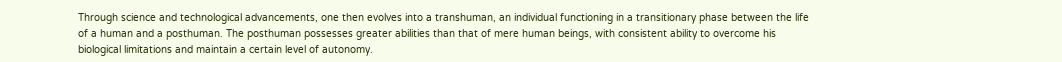Through science and technological advancements, one then evolves into a transhuman, an individual functioning in a transitionary phase between the life of a human and a posthuman. The posthuman possesses greater abilities than that of mere human beings, with consistent ability to overcome his biological limitations and maintain a certain level of autonomy.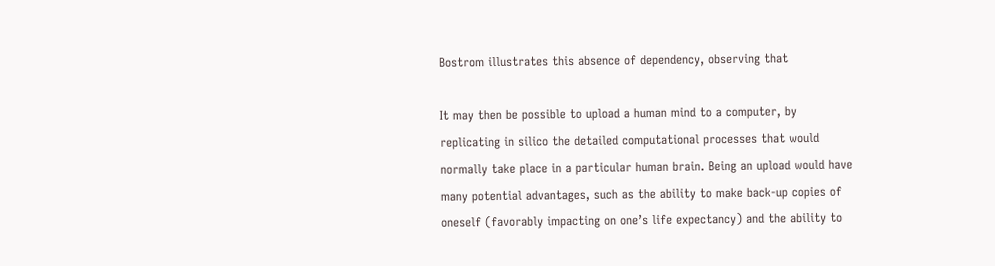Bostrom illustrates this absence of dependency, observing that

It may then be possible to upload a human mind to a computer, by replicating in silico the detailed computational processes that would normally take place in a particular human brain. Being an upload would have many potential advantages, such as the ability to make back-up copies of oneself (favorably impacting on one’s life expectancy) and the ability to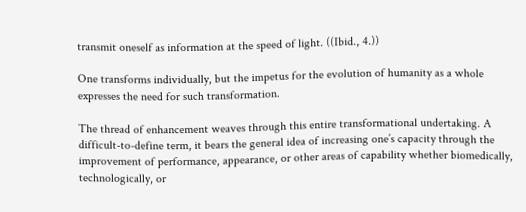transmit oneself as information at the speed of light. ((Ibid., 4.))

One transforms individually, but the impetus for the evolution of humanity as a whole expresses the need for such transformation.

The thread of enhancement weaves through this entire transformational undertaking. A difficult-to-define term, it bears the general idea of increasing one’s capacity through the improvement of performance, appearance, or other areas of capability whether biomedically, technologically, or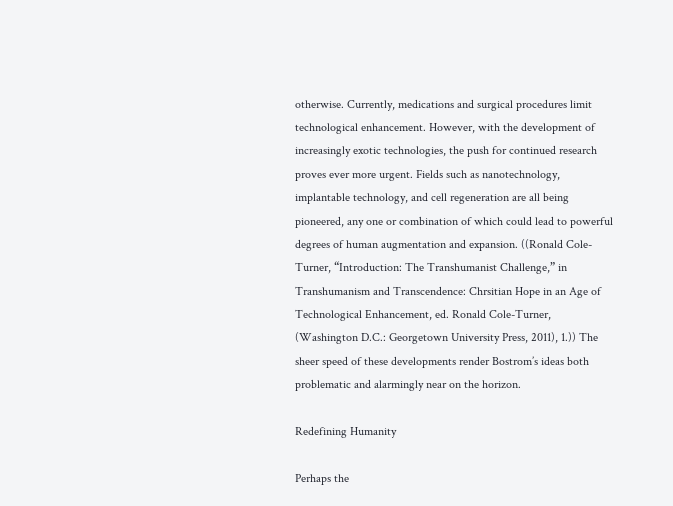otherwise. Currently, medications and surgical procedures limit technological enhancement. However, with the development of increasingly exotic technologies, the push for continued research proves ever more urgent. Fields such as nanotechnology, implantable technology, and cell regeneration are all being pioneered, any one or combination of which could lead to powerful degrees of human augmentation and expansion. ((Ronald Cole-Turner, “Introduction: The Transhumanist Challenge,” in Transhumanism and Transcendence: Chrsitian Hope in an Age of Technological Enhancement, ed. Ronald Cole-Turner, (Washington D.C.: Georgetown University Press, 2011), 1.)) The sheer speed of these developments render Bostrom’s ideas both problematic and alarmingly near on the horizon.

Redefining Humanity

Perhaps the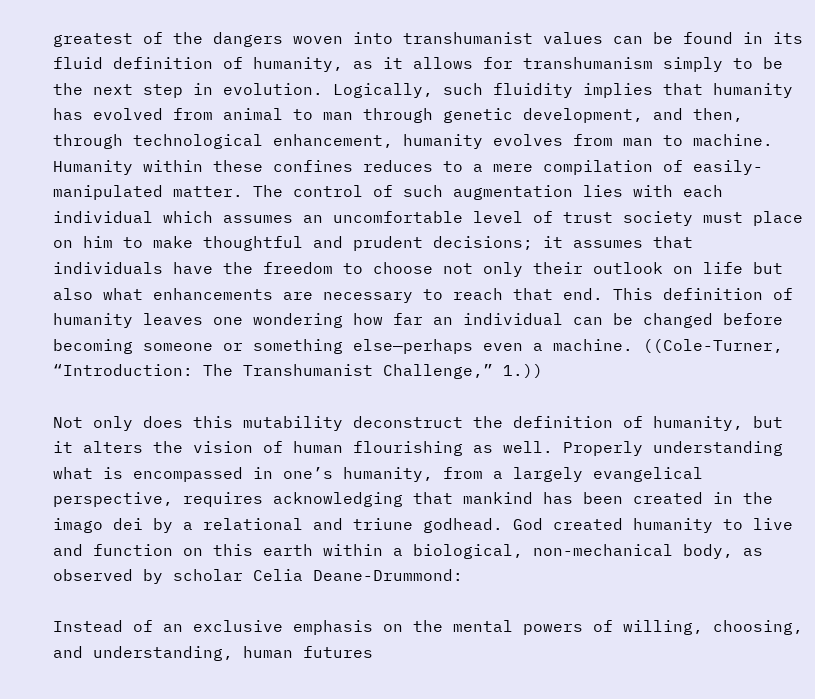greatest of the dangers woven into transhumanist values can be found in its fluid definition of humanity, as it allows for transhumanism simply to be the next step in evolution. Logically, such fluidity implies that humanity has evolved from animal to man through genetic development, and then, through technological enhancement, humanity evolves from man to machine. Humanity within these confines reduces to a mere compilation of easily-manipulated matter. The control of such augmentation lies with each individual which assumes an uncomfortable level of trust society must place on him to make thoughtful and prudent decisions; it assumes that individuals have the freedom to choose not only their outlook on life but also what enhancements are necessary to reach that end. This definition of humanity leaves one wondering how far an individual can be changed before becoming someone or something else—perhaps even a machine. ((Cole-Turner, “Introduction: The Transhumanist Challenge,” 1.))

Not only does this mutability deconstruct the definition of humanity, but it alters the vision of human flourishing as well. Properly understanding what is encompassed in one’s humanity, from a largely evangelical perspective, requires acknowledging that mankind has been created in the imago dei by a relational and triune godhead. God created humanity to live and function on this earth within a biological, non-mechanical body, as observed by scholar Celia Deane-Drummond:

Instead of an exclusive emphasis on the mental powers of willing, choosing, and understanding, human futures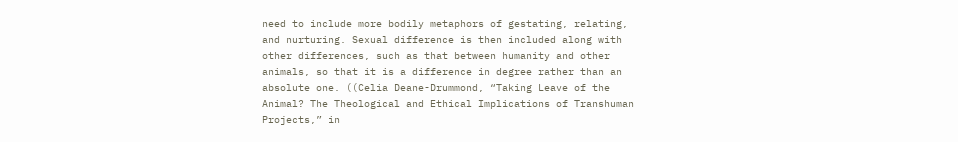need to include more bodily metaphors of gestating, relating, and nurturing. Sexual difference is then included along with other differences, such as that between humanity and other animals, so that it is a difference in degree rather than an absolute one. ((Celia Deane-Drummond, “Taking Leave of the Animal? The Theological and Ethical Implications of Transhuman Projects,” in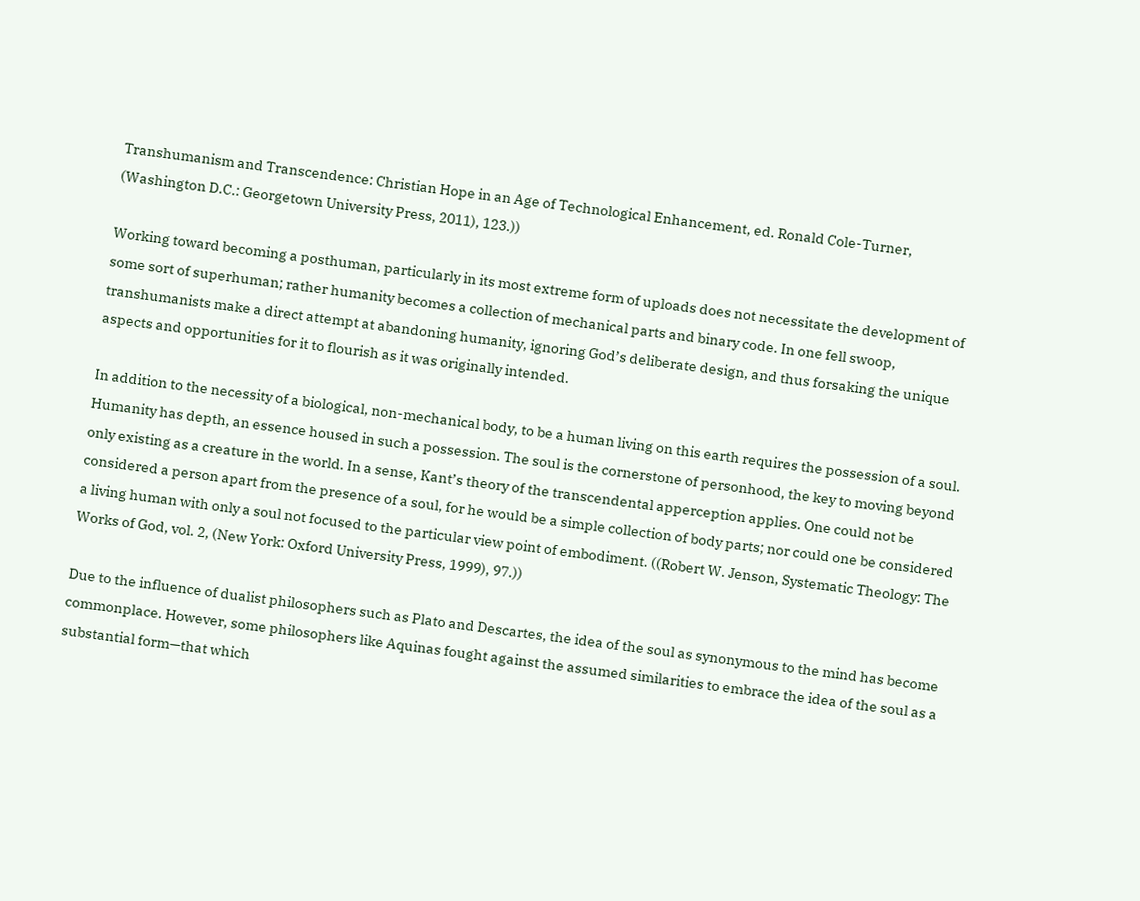Transhumanism and Transcendence: Christian Hope in an Age of Technological Enhancement, ed. Ronald Cole-Turner, (Washington D.C.: Georgetown University Press, 2011), 123.))

Working toward becoming a posthuman, particularly in its most extreme form of uploads does not necessitate the development of some sort of superhuman; rather humanity becomes a collection of mechanical parts and binary code. In one fell swoop, transhumanists make a direct attempt at abandoning humanity, ignoring God’s deliberate design, and thus forsaking the unique aspects and opportunities for it to flourish as it was originally intended.

In addition to the necessity of a biological, non-mechanical body, to be a human living on this earth requires the possession of a soul. Humanity has depth, an essence housed in such a possession. The soul is the cornerstone of personhood, the key to moving beyond only existing as a creature in the world. In a sense, Kant’s theory of the transcendental apperception applies. One could not be considered a person apart from the presence of a soul, for he would be a simple collection of body parts; nor could one be considered a living human with only a soul not focused to the particular view point of embodiment. ((Robert W. Jenson, Systematic Theology: The Works of God, vol. 2, (New York: Oxford University Press, 1999), 97.))

Due to the influence of dualist philosophers such as Plato and Descartes, the idea of the soul as synonymous to the mind has become commonplace. However, some philosophers like Aquinas fought against the assumed similarities to embrace the idea of the soul as a substantial form—that which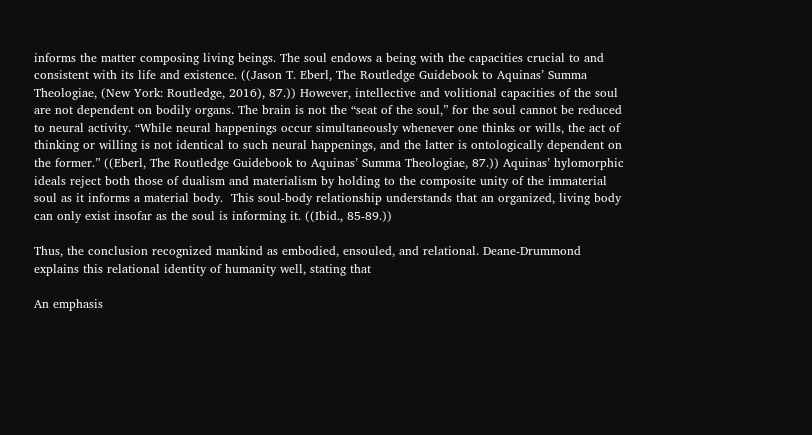informs the matter composing living beings. The soul endows a being with the capacities crucial to and consistent with its life and existence. ((Jason T. Eberl, The Routledge Guidebook to Aquinas’ Summa Theologiae, (New York: Routledge, 2016), 87.)) However, intellective and volitional capacities of the soul are not dependent on bodily organs. The brain is not the “seat of the soul,” for the soul cannot be reduced to neural activity. “While neural happenings occur simultaneously whenever one thinks or wills, the act of thinking or willing is not identical to such neural happenings, and the latter is ontologically dependent on the former.” ((Eberl, The Routledge Guidebook to Aquinas’ Summa Theologiae, 87.)) Aquinas’ hylomorphic ideals reject both those of dualism and materialism by holding to the composite unity of the immaterial soul as it informs a material body.  This soul-body relationship understands that an organized, living body can only exist insofar as the soul is informing it. ((Ibid., 85-89.))

Thus, the conclusion recognized mankind as embodied, ensouled, and relational. Deane-Drummond explains this relational identity of humanity well, stating that

An emphasis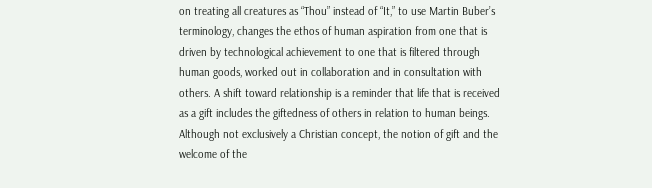on treating all creatures as “Thou” instead of “It,” to use Martin Buber’s terminology, changes the ethos of human aspiration from one that is driven by technological achievement to one that is filtered through human goods, worked out in collaboration and in consultation with others. A shift toward relationship is a reminder that life that is received as a gift includes the giftedness of others in relation to human beings. Although not exclusively a Christian concept, the notion of gift and the welcome of the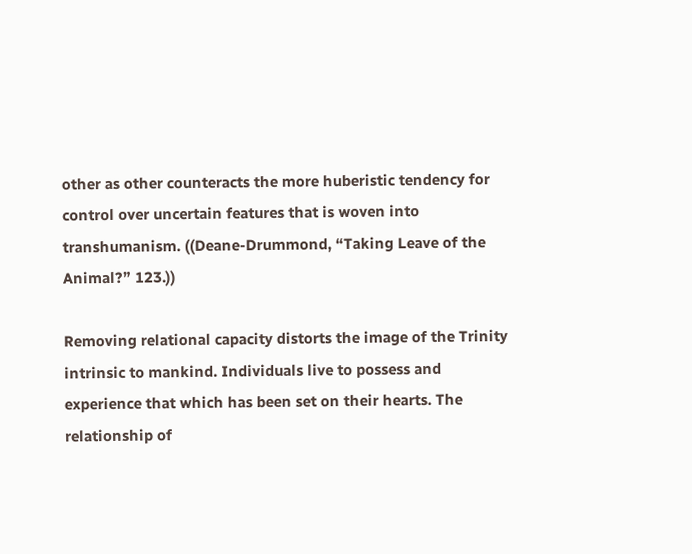other as other counteracts the more huberistic tendency for control over uncertain features that is woven into transhumanism. ((Deane-Drummond, “Taking Leave of the Animal?” 123.))

Removing relational capacity distorts the image of the Trinity intrinsic to mankind. Individuals live to possess and experience that which has been set on their hearts. The relationship of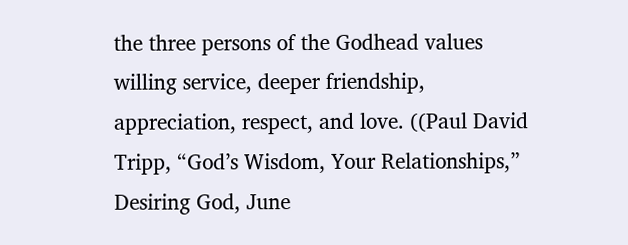the three persons of the Godhead values willing service, deeper friendship, appreciation, respect, and love. ((Paul David Tripp, “God’s Wisdom, Your Relationships,” Desiring God, June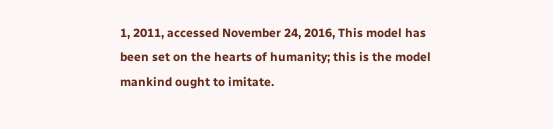1, 2011, accessed November 24, 2016, This model has been set on the hearts of humanity; this is the model mankind ought to imitate.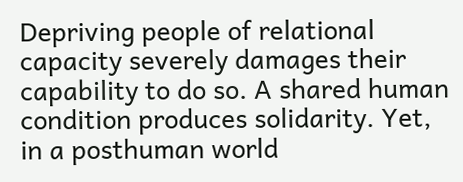Depriving people of relational capacity severely damages their capability to do so. A shared human condition produces solidarity. Yet, in a posthuman world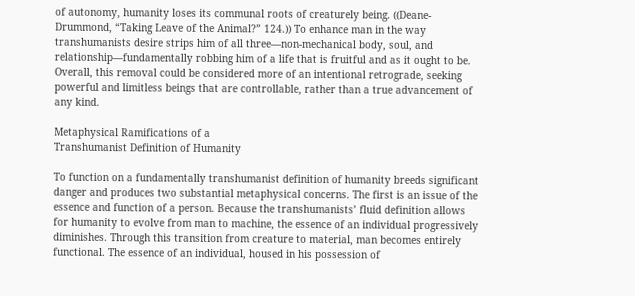of autonomy, humanity loses its communal roots of creaturely being. ((Deane-Drummond, “Taking Leave of the Animal?” 124.)) To enhance man in the way transhumanists desire strips him of all three—non-mechanical body, soul, and relationship—fundamentally robbing him of a life that is fruitful and as it ought to be. Overall, this removal could be considered more of an intentional retrograde, seeking powerful and limitless beings that are controllable, rather than a true advancement of any kind.

Metaphysical Ramifications of a
Transhumanist Definition of Humanity

To function on a fundamentally transhumanist definition of humanity breeds significant danger and produces two substantial metaphysical concerns. The first is an issue of the essence and function of a person. Because the transhumanists’ fluid definition allows for humanity to evolve from man to machine, the essence of an individual progressively diminishes. Through this transition from creature to material, man becomes entirely functional. The essence of an individual, housed in his possession of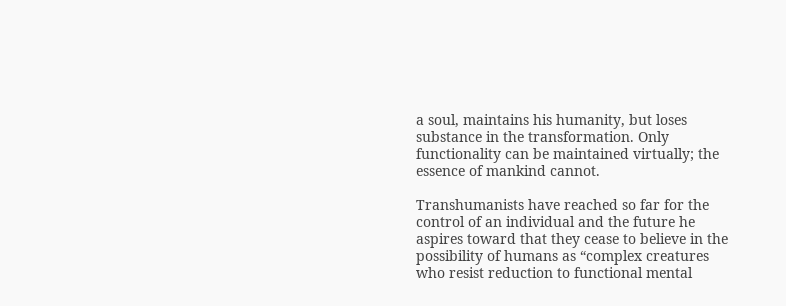a soul, maintains his humanity, but loses substance in the transformation. Only functionality can be maintained virtually; the essence of mankind cannot.

Transhumanists have reached so far for the control of an individual and the future he aspires toward that they cease to believe in the possibility of humans as “complex creatures who resist reduction to functional mental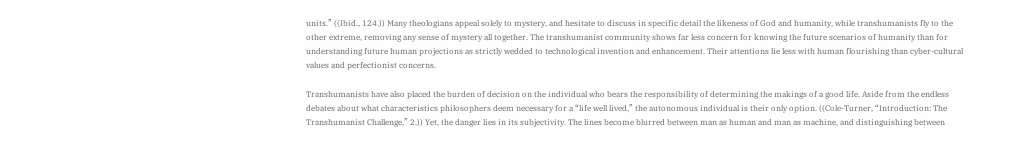units.” ((Ibid., 124.)) Many theologians appeal solely to mystery, and hesitate to discuss in specific detail the likeness of God and humanity, while transhumanists fly to the other extreme, removing any sense of mystery all together. The transhumanist community shows far less concern for knowing the future scenarios of humanity than for understanding future human projections as strictly wedded to technological invention and enhancement. Their attentions lie less with human flourishing than cyber-cultural values and perfectionist concerns.

Transhumanists have also placed the burden of decision on the individual who bears the responsibility of determining the makings of a good life. Aside from the endless debates about what characteristics philosophers deem necessary for a “life well lived,” the autonomous individual is their only option. ((Cole-Turner, “Introduction: The Transhumanist Challenge,” 2.)) Yet, the danger lies in its subjectivity. The lines become blurred between man as human and man as machine, and distinguishing between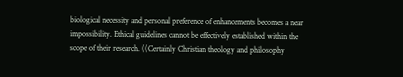biological necessity and personal preference of enhancements becomes a near impossibility. Ethical guidelines cannot be effectively established within the scope of their research. ((Certainly Christian theology and philosophy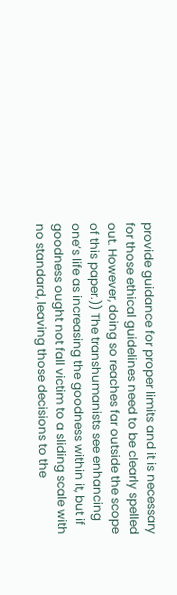provide guidance for proper limits and it is necessary for those ethical guidelines need to be clearly spelled out. However, doing so reaches far outside the scope of this paper.)) The transhumanists see enhancing one’s life as increasing the goodness within it, but if goodness ought not fall victim to a sliding scale with no standard, leaving those decisions to the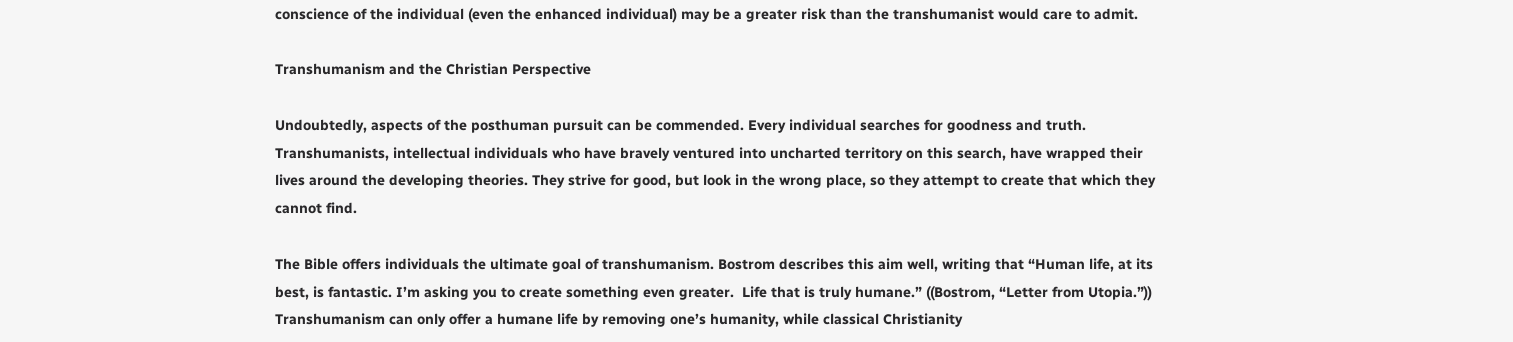conscience of the individual (even the enhanced individual) may be a greater risk than the transhumanist would care to admit.

Transhumanism and the Christian Perspective

Undoubtedly, aspects of the posthuman pursuit can be commended. Every individual searches for goodness and truth. Transhumanists, intellectual individuals who have bravely ventured into uncharted territory on this search, have wrapped their lives around the developing theories. They strive for good, but look in the wrong place, so they attempt to create that which they cannot find.

The Bible offers individuals the ultimate goal of transhumanism. Bostrom describes this aim well, writing that “Human life, at its best, is fantastic. I’m asking you to create something even greater.  Life that is truly humane.” ((Bostrom, “Letter from Utopia.”)) Transhumanism can only offer a humane life by removing one’s humanity, while classical Christianity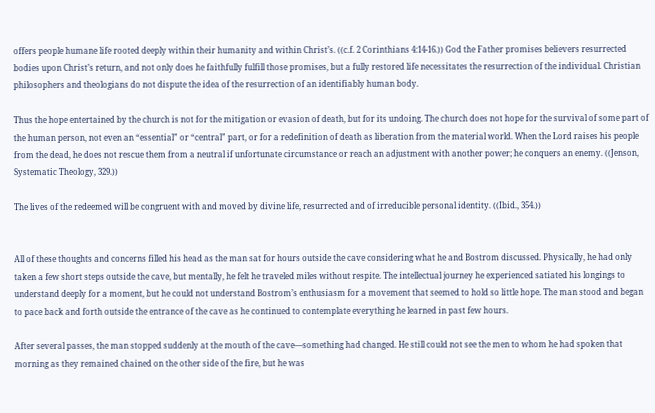offers people humane life rooted deeply within their humanity and within Christ’s. ((c.f. 2 Corinthians 4:14-16.)) God the Father promises believers resurrected bodies upon Christ’s return, and not only does he faithfully fulfill those promises, but a fully restored life necessitates the resurrection of the individual. Christian philosophers and theologians do not dispute the idea of the resurrection of an identifiably human body.

Thus the hope entertained by the church is not for the mitigation or evasion of death, but for its undoing. The church does not hope for the survival of some part of the human person, not even an “essential” or “central” part, or for a redefinition of death as liberation from the material world. When the Lord raises his people from the dead, he does not rescue them from a neutral if unfortunate circumstance or reach an adjustment with another power; he conquers an enemy. ((Jenson, Systematic Theology, 329.))

The lives of the redeemed will be congruent with and moved by divine life, resurrected and of irreducible personal identity. ((Ibid., 354.))


All of these thoughts and concerns filled his head as the man sat for hours outside the cave considering what he and Bostrom discussed. Physically, he had only taken a few short steps outside the cave, but mentally, he felt he traveled miles without respite. The intellectual journey he experienced satiated his longings to understand deeply for a moment, but he could not understand Bostrom’s enthusiasm for a movement that seemed to hold so little hope. The man stood and began to pace back and forth outside the entrance of the cave as he continued to contemplate everything he learned in past few hours.

After several passes, the man stopped suddenly at the mouth of the cave—something had changed. He still could not see the men to whom he had spoken that morning as they remained chained on the other side of the fire, but he was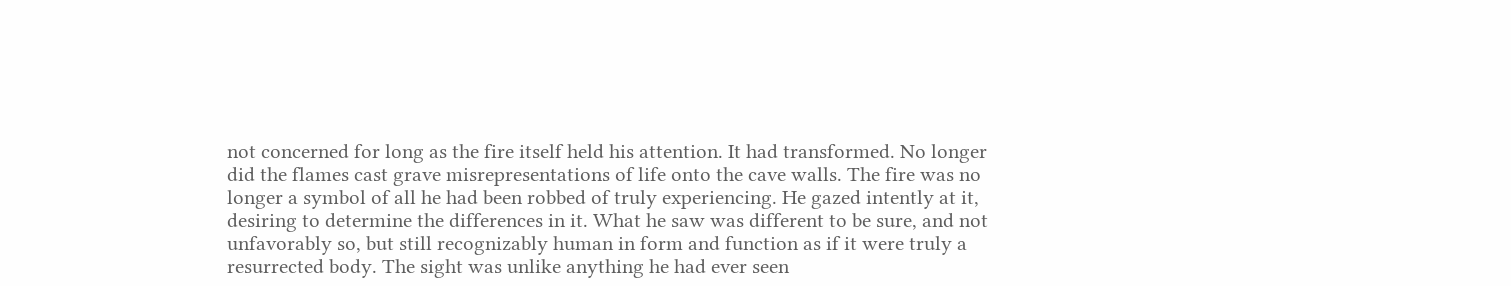not concerned for long as the fire itself held his attention. It had transformed. No longer did the flames cast grave misrepresentations of life onto the cave walls. The fire was no longer a symbol of all he had been robbed of truly experiencing. He gazed intently at it, desiring to determine the differences in it. What he saw was different to be sure, and not unfavorably so, but still recognizably human in form and function as if it were truly a resurrected body. The sight was unlike anything he had ever seen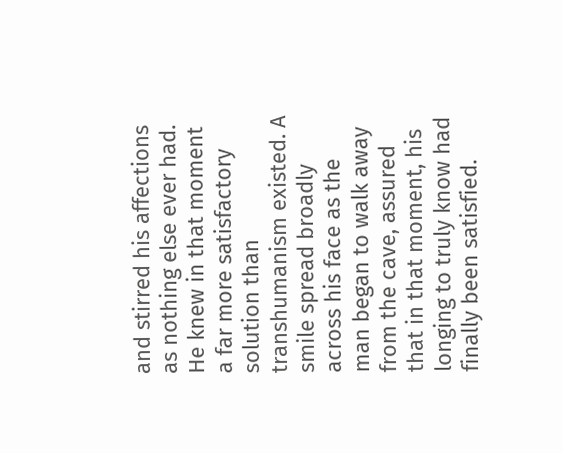and stirred his affections as nothing else ever had. He knew in that moment a far more satisfactory solution than transhumanism existed. A smile spread broadly across his face as the man began to walk away from the cave, assured that in that moment, his longing to truly know had finally been satisfied.